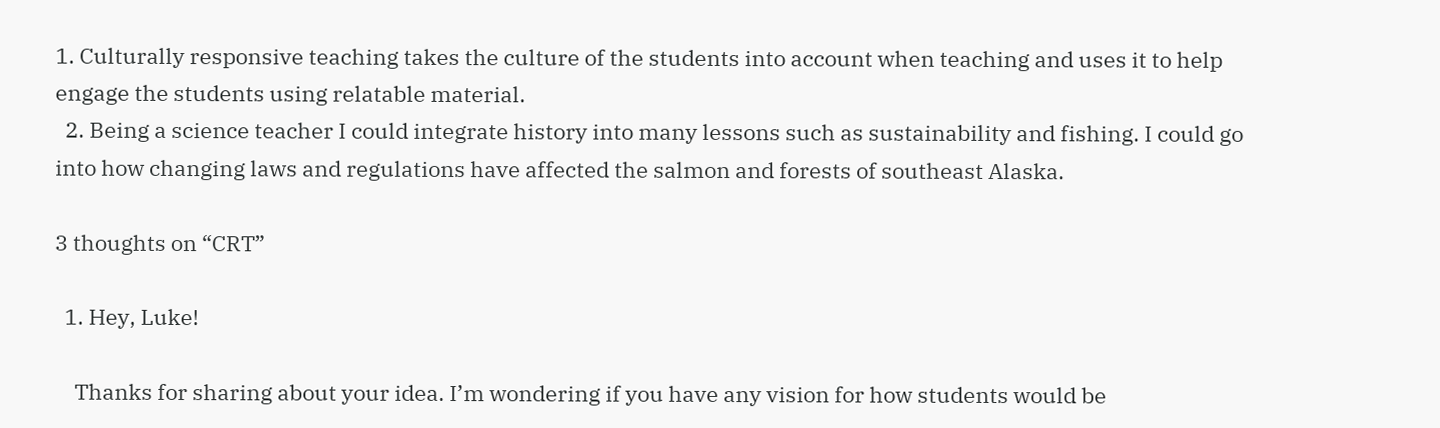1. Culturally responsive teaching takes the culture of the students into account when teaching and uses it to help engage the students using relatable material.
  2. Being a science teacher I could integrate history into many lessons such as sustainability and fishing. I could go into how changing laws and regulations have affected the salmon and forests of southeast Alaska.

3 thoughts on “CRT”

  1. Hey, Luke!

    Thanks for sharing about your idea. I’m wondering if you have any vision for how students would be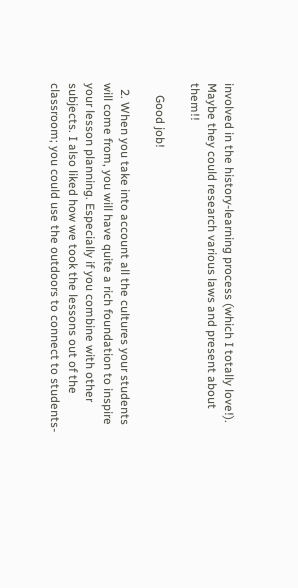involved in the history-learning process (which I totally love!). Maybe they could research various laws and present about them!!

    Good job!

  2. When you take into account all the cultures your students will come from, you will have quite a rich foundation to inspire your lesson planning. Especially if you combine with other subjects. I also liked how we took the lessons out of the classroom; you could use the outdoors to connect to students-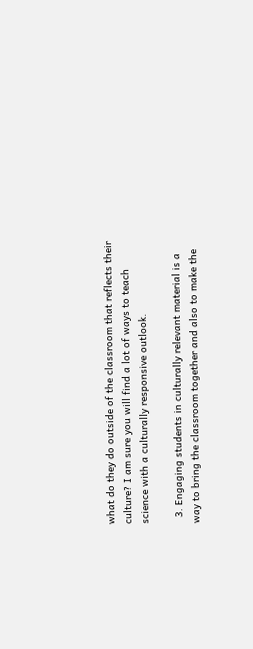what do they do outside of the classroom that reflects their culture? I am sure you will find a lot of ways to teach science with a culturally responsive outlook.

  3. Engaging students in culturally relevant material is a way to bring the classroom together and also to make the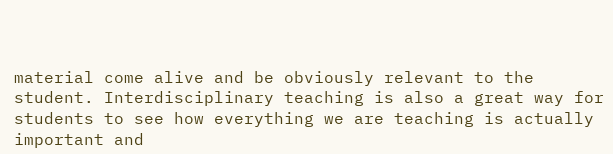material come alive and be obviously relevant to the student. Interdisciplinary teaching is also a great way for students to see how everything we are teaching is actually important and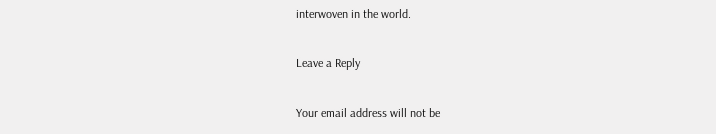interwoven in the world.

Leave a Reply

Your email address will not be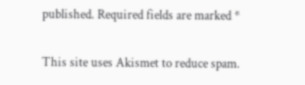published. Required fields are marked *

This site uses Akismet to reduce spam.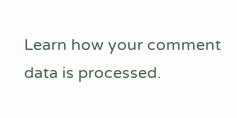Learn how your comment data is processed.